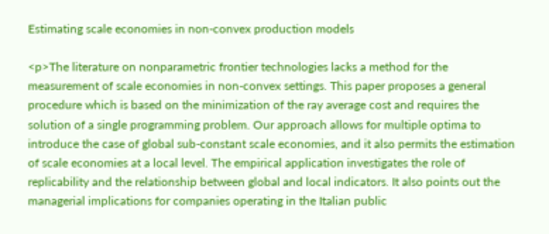Estimating scale economies in non-convex production models

<p>The literature on nonparametric frontier technologies lacks a method for the measurement of scale economies in non-convex settings. This paper proposes a general procedure which is based on the minimization of the ray average cost and requires the solution of a single programming problem. Our approach allows for multiple optima to introduce the case of global sub-constant scale economies, and it also permits the estimation of scale economies at a local level. The empirical application investigates the role of replicability and the relationship between global and local indicators. It also points out the managerial implications for companies operating in the Italian public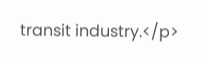transit industry.</p>